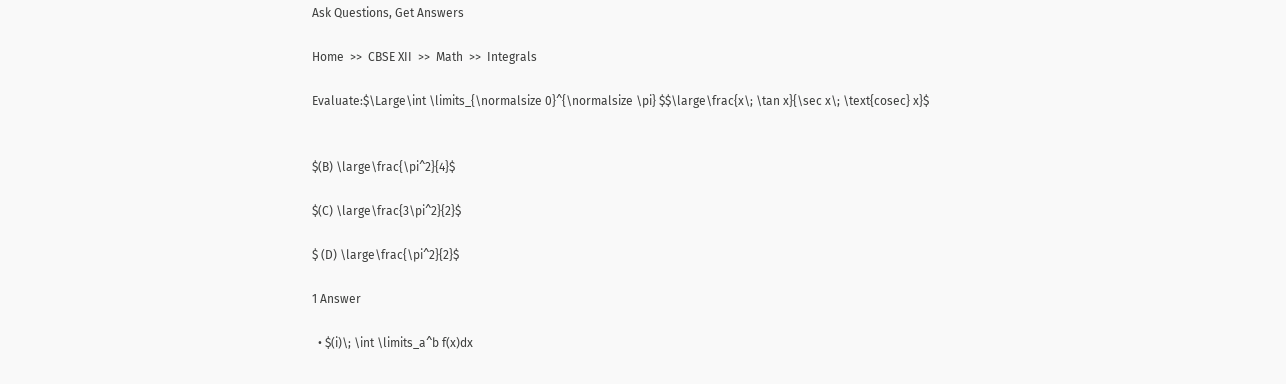Ask Questions, Get Answers

Home  >>  CBSE XII  >>  Math  >>  Integrals

Evaluate:$\Large\int \limits_{\normalsize 0}^{\normalsize \pi} $$\large\frac{x\; \tan x}{\sec x\; \text{cosec} x}$


$(B) \large\frac{\pi^2}{4}$

$(C) \large\frac{3\pi^2}{2}$

$ (D) \large\frac{\pi^2}{2}$

1 Answer

  • $(i)\; \int \limits_a^b f(x)dx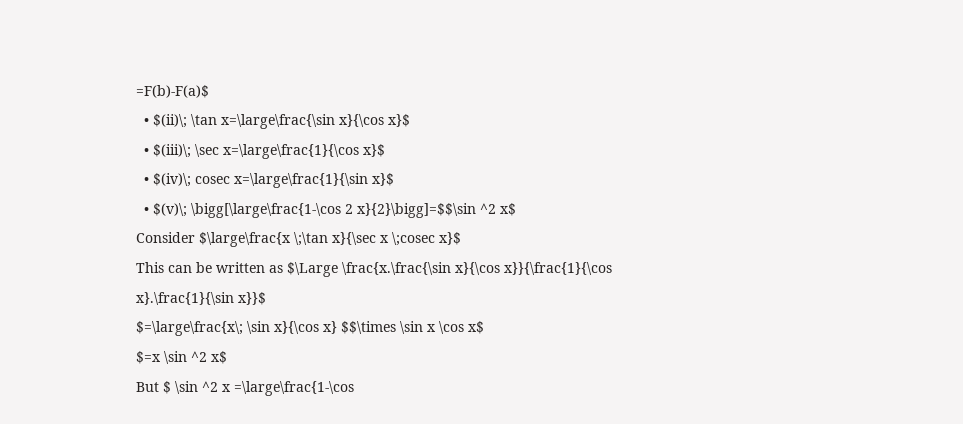=F(b)-F(a)$
  • $(ii)\; \tan x=\large\frac{\sin x}{\cos x}$
  • $(iii)\; \sec x=\large\frac{1}{\cos x}$
  • $(iv)\; cosec x=\large\frac{1}{\sin x}$
  • $(v)\; \bigg[\large\frac{1-\cos 2 x}{2}\bigg]=$$\sin ^2 x$
Consider $\large\frac{x \;\tan x}{\sec x \;cosec x}$
This can be written as $\Large \frac{x.\frac{\sin x}{\cos x}}{\frac{1}{\cos x}.\frac{1}{\sin x}}$
$=\large\frac{x\; \sin x}{\cos x} $$\times \sin x \cos x$
$=x \sin ^2 x$
But $ \sin ^2 x =\large\frac{1-\cos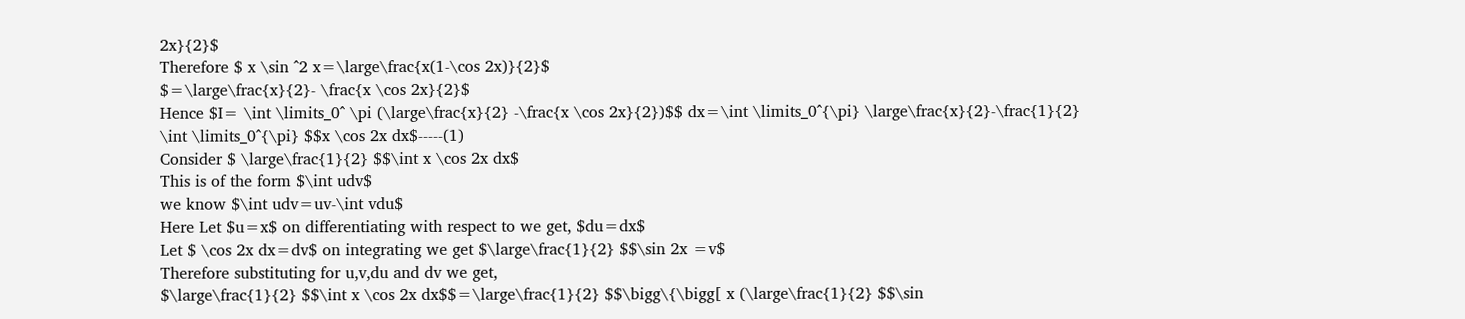2x}{2}$
Therefore $ x \sin ^2 x=\large\frac{x(1-\cos 2x)}{2}$
$=\large\frac{x}{2}- \frac{x \cos 2x}{2}$
Hence $I= \int \limits_0^ \pi (\large\frac{x}{2} -\frac{x \cos 2x}{2})$$ dx=\int \limits_0^{\pi} \large\frac{x}{2}-\frac{1}{2} \int \limits_0^{\pi} $$x \cos 2x dx$-----(1)
Consider $ \large\frac{1}{2} $$\int x \cos 2x dx$
This is of the form $\int udv$
we know $\int udv=uv-\int vdu$
Here Let $u=x$ on differentiating with respect to we get, $du=dx$
Let $ \cos 2x dx=dv$ on integrating we get $\large\frac{1}{2} $$\sin 2x =v$
Therefore substituting for u,v,du and dv we get,
$\large\frac{1}{2} $$\int x \cos 2x dx$$=\large\frac{1}{2} $$\bigg\{\bigg[ x (\large\frac{1}{2} $$\sin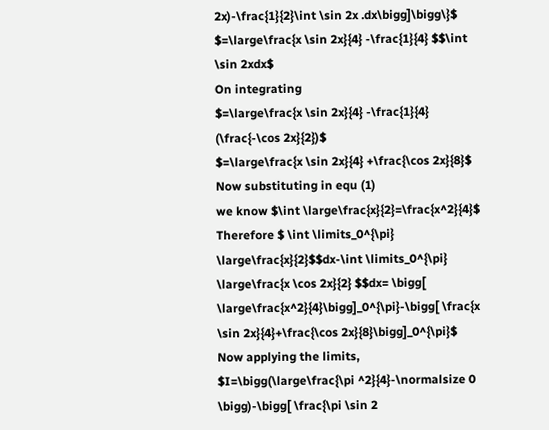2x)-\frac{1}{2}\int \sin 2x .dx\bigg]\bigg\}$
$=\large\frac{x \sin 2x}{4} -\frac{1}{4} $$\int \sin 2xdx$
On integrating
$=\large\frac{x \sin 2x}{4} -\frac{1}{4} (\frac{-\cos 2x}{2})$
$=\large\frac{x \sin 2x}{4} +\frac{\cos 2x}{8}$
Now substituting in equ (1)
we know $\int \large\frac{x}{2}=\frac{x^2}{4}$
Therefore $ \int \limits_0^{\pi} \large\frac{x}{2}$$dx-\int \limits_0^{\pi} \large\frac{x \cos 2x}{2} $$dx= \bigg[ \large\frac{x^2}{4}\bigg]_0^{\pi}-\bigg[ \frac{x \sin 2x}{4}+\frac{\cos 2x}{8}\bigg]_0^{\pi}$
Now applying the limits,
$I=\bigg(\large\frac{\pi ^2}{4}-\normalsize 0 \bigg)-\bigg[ \frac{\pi \sin 2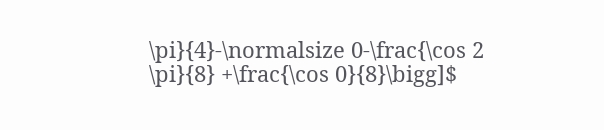\pi}{4}-\normalsize 0-\frac{\cos 2 \pi}{8} +\frac{\cos 0}{8}\bigg]$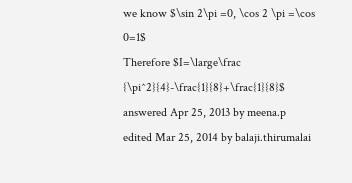we know $\sin 2\pi =0, \cos 2 \pi =\cos 0=1$
Therefore $I=\large\frac {\pi^2}{4}-\frac{1}{8}+\frac{1}{8}$
answered Apr 25, 2013 by meena.p
edited Mar 25, 2014 by balaji.thirumalai